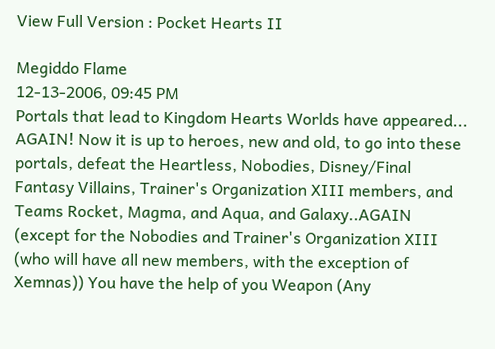View Full Version : Pocket Hearts II

Megiddo Flame
12-13-2006, 09:45 PM
Portals that lead to Kingdom Hearts Worlds have appeared... AGAIN! Now it is up to heroes, new and old, to go into these portals, defeat the Heartless, Nobodies, Disney/Final Fantasy Villains, Trainer's Organization XIII members, and Teams Rocket, Magma, and Aqua, and Galaxy..AGAIN (except for the Nobodies and Trainer's Organization XIII (who will have all new members, with the exception of Xemnas)) You have the help of you Weapon (Any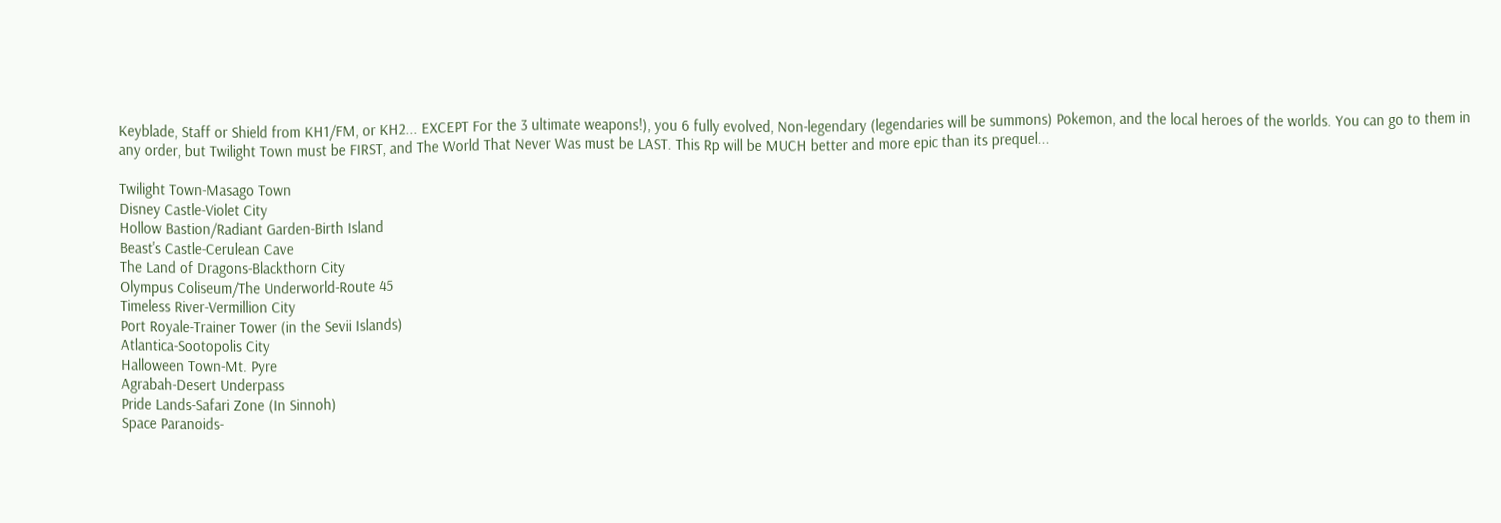Keyblade, Staff or Shield from KH1/FM, or KH2... EXCEPT For the 3 ultimate weapons!), you 6 fully evolved, Non-legendary (legendaries will be summons) Pokemon, and the local heroes of the worlds. You can go to them in any order, but Twilight Town must be FIRST, and The World That Never Was must be LAST. This Rp will be MUCH better and more epic than its prequel...

Twilight Town-Masago Town
Disney Castle-Violet City
Hollow Bastion/Radiant Garden-Birth Island
Beast's Castle-Cerulean Cave
The Land of Dragons-Blackthorn City
Olympus Coliseum/The Underworld-Route 45
Timeless River-Vermillion City
Port Royale-Trainer Tower (in the Sevii Islands)
Atlantica-Sootopolis City
Halloween Town-Mt. Pyre
Agrabah-Desert Underpass
Pride Lands-Safari Zone (In Sinnoh)
Space Paranoids-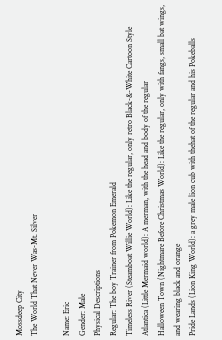Mossdeep City
The World That Never Was-Mt. Silver

Name: Eric
Gender: Male
Physical Descriptions
Regular: The boy Trainer from Pokemon Emerald
Timeless River (Steamboat Willie World): Like the regular, only retro Black-&-White Cartoon Style
Atlantica (Little Mermaid world): A merman, with the head and body of the regular
Halloween Town (Nightmare Before Christmas World): Like the regular, only with fangs, small bat wings, and wearing black and orange
Pride Lands (Lion King World): a grey male lion cub with thehat of the regular and his Pokeballs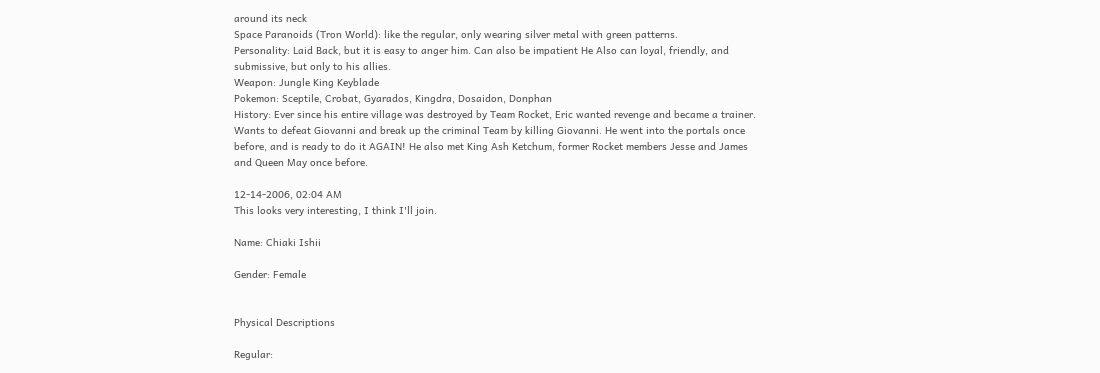around its neck
Space Paranoids (Tron World): like the regular, only wearing silver metal with green patterns.
Personality: Laid Back, but it is easy to anger him. Can also be impatient He Also can loyal, friendly, and submissive, but only to his allies.
Weapon: Jungle King Keyblade
Pokemon: Sceptile, Crobat, Gyarados, Kingdra, Dosaidon, Donphan
History: Ever since his entire village was destroyed by Team Rocket, Eric wanted revenge and became a trainer. Wants to defeat Giovanni and break up the criminal Team by killing Giovanni. He went into the portals once before, and is ready to do it AGAIN! He also met King Ash Ketchum, former Rocket members Jesse and James and Queen May once before.

12-14-2006, 02:04 AM
This looks very interesting, I think I'll join.

Name: Chiaki Ishii

Gender: Female


Physical Descriptions

Regular: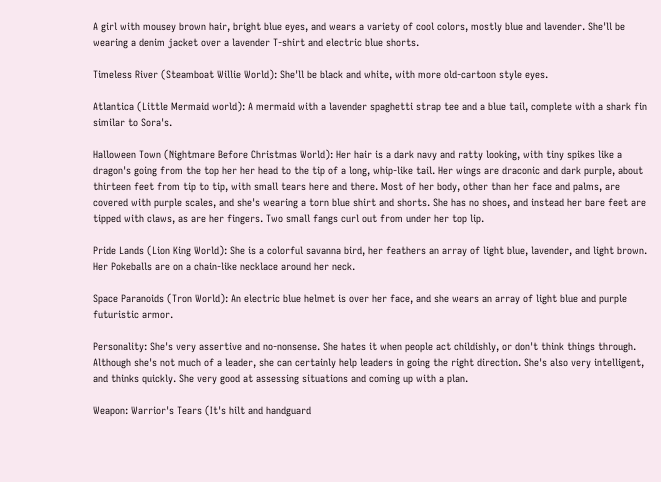A girl with mousey brown hair, bright blue eyes, and wears a variety of cool colors, mostly blue and lavender. She'll be wearing a denim jacket over a lavender T-shirt and electric blue shorts.

Timeless River (Steamboat Willie World): She'll be black and white, with more old-cartoon style eyes.

Atlantica (Little Mermaid world): A mermaid with a lavender spaghetti strap tee and a blue tail, complete with a shark fin similar to Sora's.

Halloween Town (Nightmare Before Christmas World): Her hair is a dark navy and ratty looking, with tiny spikes like a dragon's going from the top her her head to the tip of a long, whip-like tail. Her wings are draconic and dark purple, about thirteen feet from tip to tip, with small tears here and there. Most of her body, other than her face and palms, are covered with purple scales, and she's wearing a torn blue shirt and shorts. She has no shoes, and instead her bare feet are tipped with claws, as are her fingers. Two small fangs curl out from under her top lip.

Pride Lands (Lion King World): She is a colorful savanna bird, her feathers an array of light blue, lavender, and light brown. Her Pokeballs are on a chain-like necklace around her neck.

Space Paranoids (Tron World): An electric blue helmet is over her face, and she wears an array of light blue and purple futuristic armor.

Personality: She's very assertive and no-nonsense. She hates it when people act childishly, or don't think things through. Although she's not much of a leader, she can certainly help leaders in going the right direction. She's also very intelligent, and thinks quickly. She very good at assessing situations and coming up with a plan.

Weapon: Warrior's Tears (It's hilt and handguard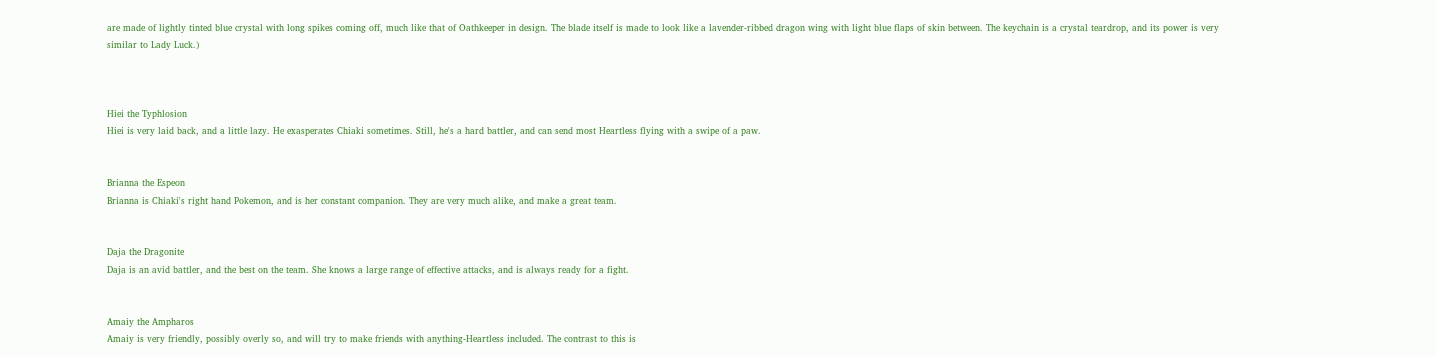are made of lightly tinted blue crystal with long spikes coming off, much like that of Oathkeeper in design. The blade itself is made to look like a lavender-ribbed dragon wing with light blue flaps of skin between. The keychain is a crystal teardrop, and its power is very similar to Lady Luck.)



Hiei the Typhlosion
Hiei is very laid back, and a little lazy. He exasperates Chiaki sometimes. Still, he's a hard battler, and can send most Heartless flying with a swipe of a paw.


Brianna the Espeon
Brianna is Chiaki's right hand Pokemon, and is her constant companion. They are very much alike, and make a great team.


Daja the Dragonite
Daja is an avid battler, and the best on the team. She knows a large range of effective attacks, and is always ready for a fight.


Amaiy the Ampharos
Amaiy is very friendly, possibly overly so, and will try to make friends with anything-Heartless included. The contrast to this is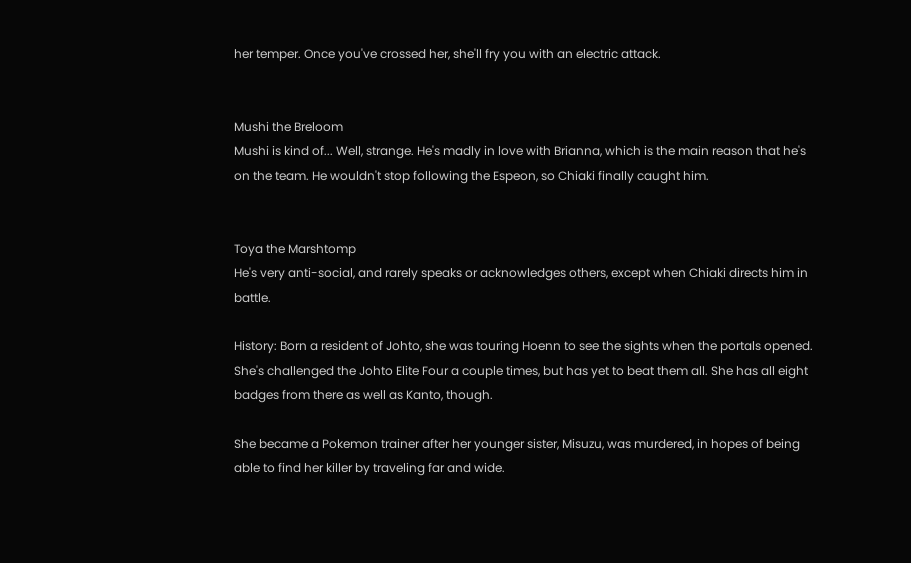her temper. Once you've crossed her, she'll fry you with an electric attack.


Mushi the Breloom
Mushi is kind of... Well, strange. He's madly in love with Brianna, which is the main reason that he's on the team. He wouldn't stop following the Espeon, so Chiaki finally caught him.


Toya the Marshtomp
He's very anti-social, and rarely speaks or acknowledges others, except when Chiaki directs him in battle.

History: Born a resident of Johto, she was touring Hoenn to see the sights when the portals opened. She's challenged the Johto Elite Four a couple times, but has yet to beat them all. She has all eight badges from there as well as Kanto, though.

She became a Pokemon trainer after her younger sister, Misuzu, was murdered, in hopes of being able to find her killer by traveling far and wide.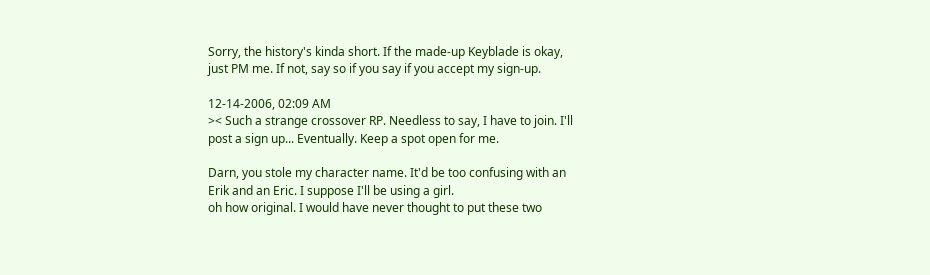Sorry, the history's kinda short. If the made-up Keyblade is okay, just PM me. If not, say so if you say if you accept my sign-up.

12-14-2006, 02:09 AM
>< Such a strange crossover RP. Needless to say, I have to join. I'll post a sign up... Eventually. Keep a spot open for me.

Darn, you stole my character name. It'd be too confusing with an Erik and an Eric. I suppose I'll be using a girl.
oh how original. I would have never thought to put these two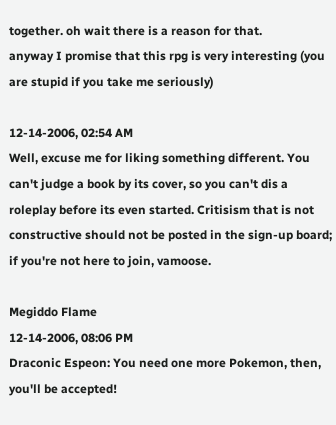together. oh wait there is a reason for that.
anyway I promise that this rpg is very interesting (you are stupid if you take me seriously)

12-14-2006, 02:54 AM
Well, excuse me for liking something different. You can't judge a book by its cover, so you can't dis a roleplay before its even started. Critisism that is not constructive should not be posted in the sign-up board; if you're not here to join, vamoose.

Megiddo Flame
12-14-2006, 08:06 PM
Draconic Espeon: You need one more Pokemon, then, you'll be accepted!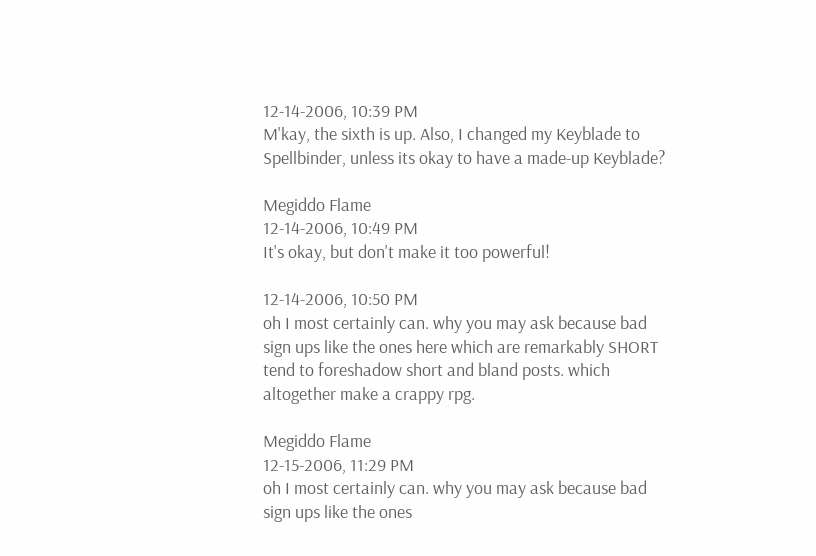12-14-2006, 10:39 PM
M'kay, the sixth is up. Also, I changed my Keyblade to Spellbinder, unless its okay to have a made-up Keyblade?

Megiddo Flame
12-14-2006, 10:49 PM
It's okay, but don't make it too powerful!

12-14-2006, 10:50 PM
oh I most certainly can. why you may ask because bad sign ups like the ones here which are remarkably SHORT tend to foreshadow short and bland posts. which altogether make a crappy rpg.

Megiddo Flame
12-15-2006, 11:29 PM
oh I most certainly can. why you may ask because bad sign ups like the ones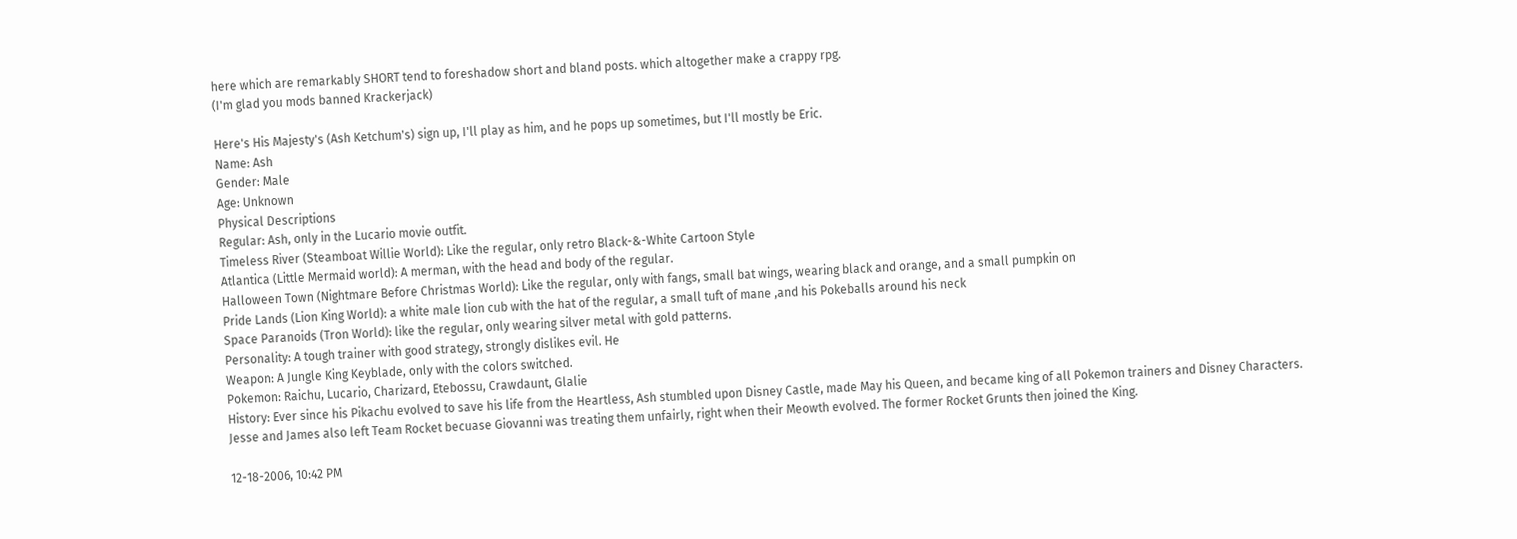here which are remarkably SHORT tend to foreshadow short and bland posts. which altogether make a crappy rpg.
(I'm glad you mods banned Krackerjack)

Here's His Majesty's (Ash Ketchum's) sign up, I'll play as him, and he pops up sometimes, but I'll mostly be Eric.
Name: Ash
Gender: Male
Age: Unknown
Physical Descriptions
Regular: Ash, only in the Lucario movie outfit.
Timeless River (Steamboat Willie World): Like the regular, only retro Black-&-White Cartoon Style
Atlantica (Little Mermaid world): A merman, with the head and body of the regular.
Halloween Town (Nightmare Before Christmas World): Like the regular, only with fangs, small bat wings, wearing black and orange, and a small pumpkin on
Pride Lands (Lion King World): a white male lion cub with the hat of the regular, a small tuft of mane ,and his Pokeballs around his neck
Space Paranoids (Tron World): like the regular, only wearing silver metal with gold patterns.
Personality: A tough trainer with good strategy, strongly dislikes evil. He
Weapon: A Jungle King Keyblade, only with the colors switched.
Pokemon: Raichu, Lucario, Charizard, Etebossu, Crawdaunt, Glalie
History: Ever since his Pikachu evolved to save his life from the Heartless, Ash stumbled upon Disney Castle, made May his Queen, and became king of all Pokemon trainers and Disney Characters. Jesse and James also left Team Rocket becuase Giovanni was treating them unfairly, right when their Meowth evolved. The former Rocket Grunts then joined the King.

12-18-2006, 10:42 PM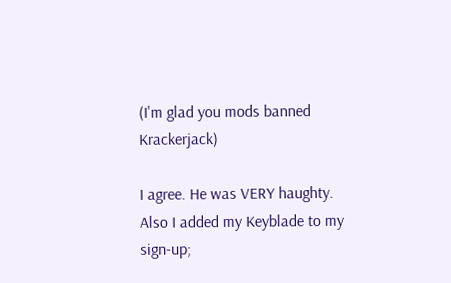(I'm glad you mods banned Krackerjack)

I agree. He was VERY haughty. Also I added my Keyblade to my sign-up;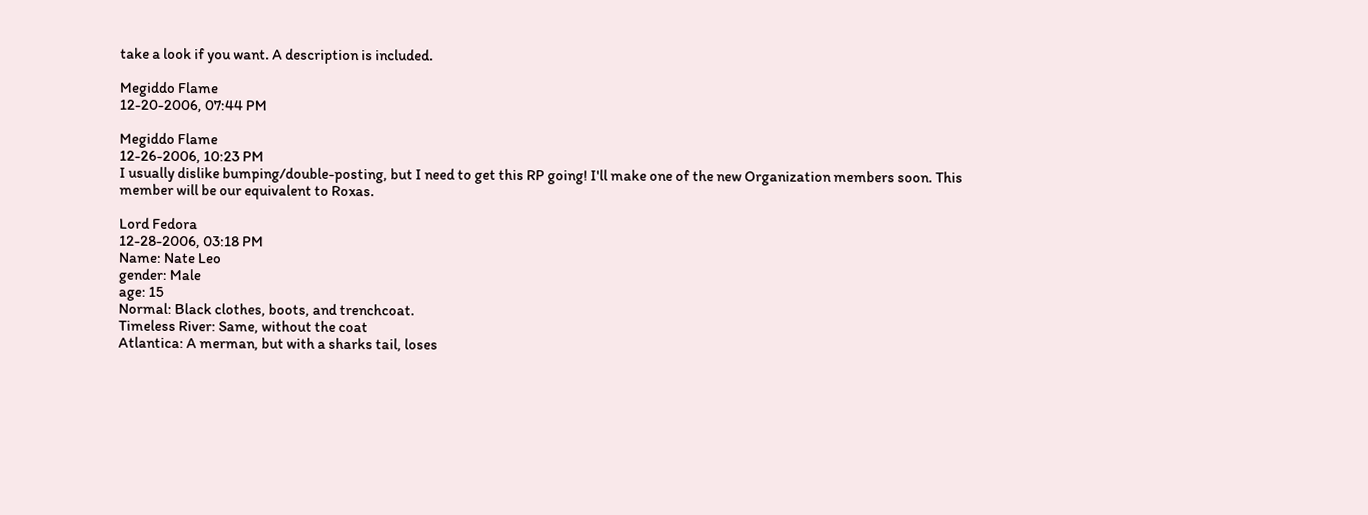take a look if you want. A description is included.

Megiddo Flame
12-20-2006, 07:44 PM

Megiddo Flame
12-26-2006, 10:23 PM
I usually dislike bumping/double-posting, but I need to get this RP going! I'll make one of the new Organization members soon. This member will be our equivalent to Roxas.

Lord Fedora
12-28-2006, 03:18 PM
Name: Nate Leo
gender: Male
age: 15
Normal: Black clothes, boots, and trenchcoat.
Timeless River: Same, without the coat
Atlantica: A merman, but with a sharks tail, loses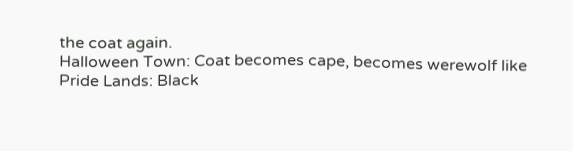the coat again.
Halloween Town: Coat becomes cape, becomes werewolf like
Pride Lands: Black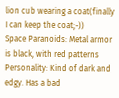lion cub wearing a coat(finally I can keep the coat;-))
Space Paranoids: Metal armor is black, with red patterns
Personality: Kind of dark and edgy. Has a bad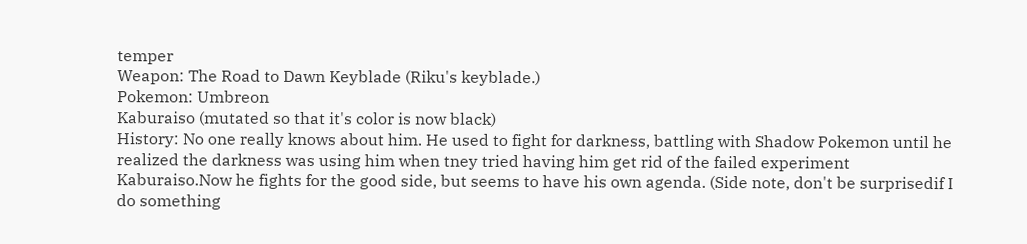temper
Weapon: The Road to Dawn Keyblade (Riku's keyblade.)
Pokemon: Umbreon
Kaburaiso (mutated so that it's color is now black)
History: No one really knows about him. He used to fight for darkness, battling with Shadow Pokemon until he realized the darkness was using him when tney tried having him get rid of the failed experiment Kaburaiso.Now he fights for the good side, but seems to have his own agenda. (Side note, don't be surprisedif I do something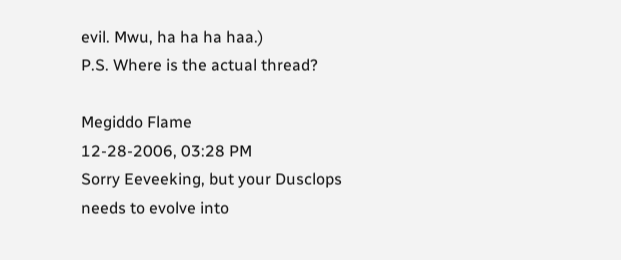evil. Mwu, ha ha ha haa.)
P.S. Where is the actual thread?

Megiddo Flame
12-28-2006, 03:28 PM
Sorry Eeveeking, but your Dusclops needs to evolve into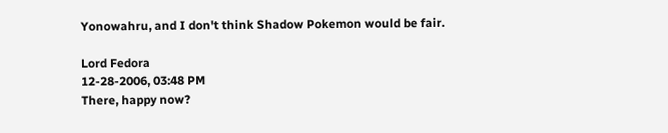Yonowahru, and I don't think Shadow Pokemon would be fair.

Lord Fedora
12-28-2006, 03:48 PM
There, happy now?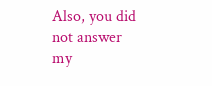Also, you did not answer my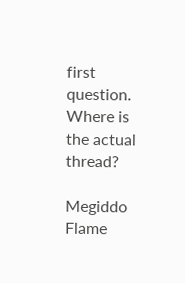first question. Where is the actual thread?

Megiddo Flame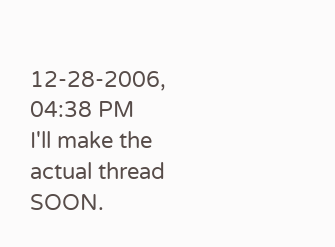12-28-2006, 04:38 PM
I'll make the actual thread SOON.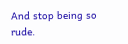And stop being so rude.